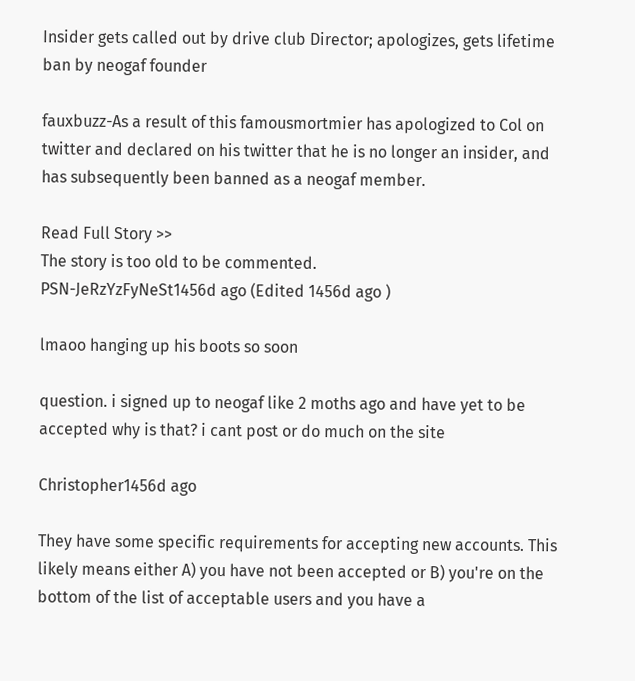Insider gets called out by drive club Director; apologizes, gets lifetime ban by neogaf founder

fauxbuzz-As a result of this famousmortmier has apologized to Col on twitter and declared on his twitter that he is no longer an insider, and has subsequently been banned as a neogaf member.

Read Full Story >>
The story is too old to be commented.
PSN-JeRzYzFyNeSt1456d ago (Edited 1456d ago )

lmaoo hanging up his boots so soon

question. i signed up to neogaf like 2 moths ago and have yet to be accepted why is that? i cant post or do much on the site

Christopher1456d ago

They have some specific requirements for accepting new accounts. This likely means either A) you have not been accepted or B) you're on the bottom of the list of acceptable users and you have a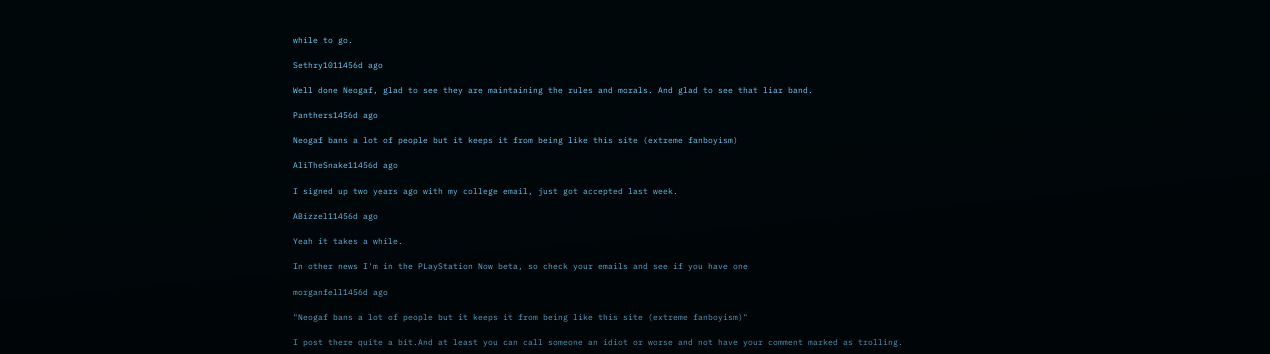while to go.

Sethry1011456d ago

Well done Neogaf, glad to see they are maintaining the rules and morals. And glad to see that liar band.

Panthers1456d ago

Neogaf bans a lot of people but it keeps it from being like this site (extreme fanboyism)

AliTheSnake11456d ago

I signed up two years ago with my college email, just got accepted last week.

ABizzel11456d ago

Yeah it takes a while.

In other news I'm in the PLayStation Now beta, so check your emails and see if you have one

morganfell1456d ago

"Neogaf bans a lot of people but it keeps it from being like this site (extreme fanboyism)"

I post there quite a bit.And at least you can call someone an idiot or worse and not have your comment marked as trolling.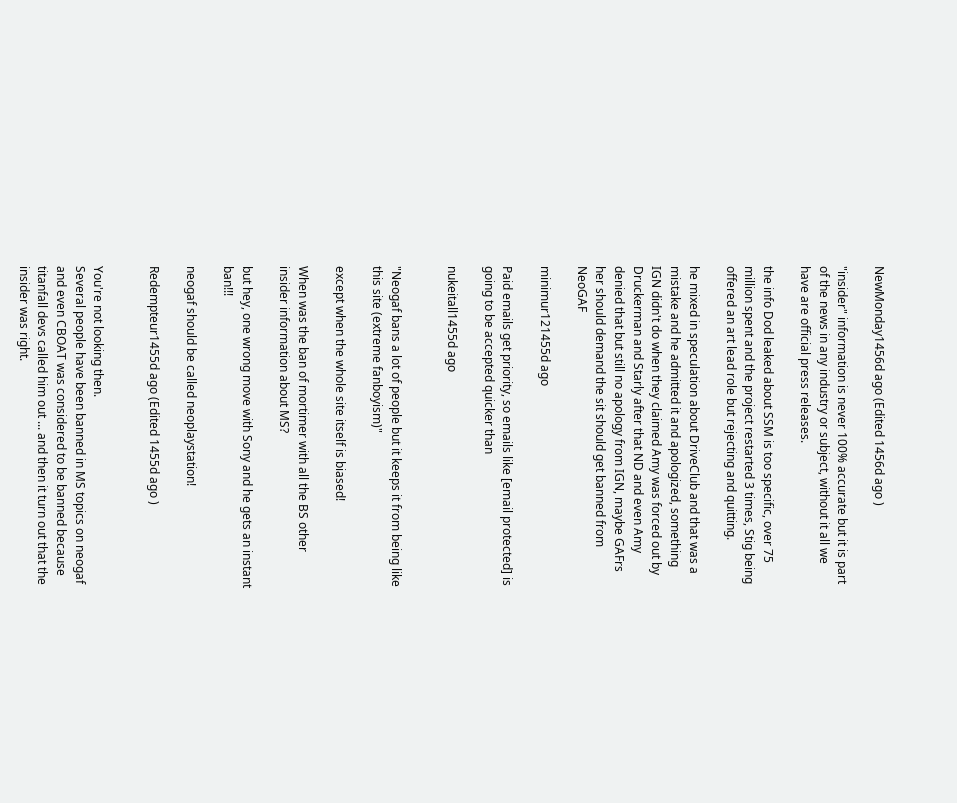NewMonday1456d ago (Edited 1456d ago )

"insider" information is never 100% accurate but it is part of the news in any industry or subject, without it all we have are official press releases.

the info Dod leaked about SSM is too specific, over 75 million spent and the project restarted 3 times, Stig being offered an art lead role but rejecting and quitting.

he mixed in speculation about DriveClub and that was a mistake and he admitted it and apologized, something IGN didn't do when they claimed Amy was forced out by Druckerman and Starly after that ND and even Amy denied that but still no apology from IGN, maybe GAFrs her should demand the sit should get banned from NeoGAF

minimur121455d ago

Paid emails get priority, so emails like [email protected] is going to be accepted quicker than

nukeitall1455d ago


"Neogaf bans a lot of people but it keeps it from being like this site (extreme fanboyism)"

except when the whole site itself is biased!

When was the ban of mortimer with all the BS other insider information about MS?

but hey, one wrong move with Sony and he gets an instant ban!!!

neogaf should be called neoplaystation!

Redempteur1455d ago (Edited 1455d ago )


You're not looking then.
Several people have been banned in MS topics on neogaf and even CBOAT was considered to be banned because titanfall devs called him out ... and then it turn out that the insider was right.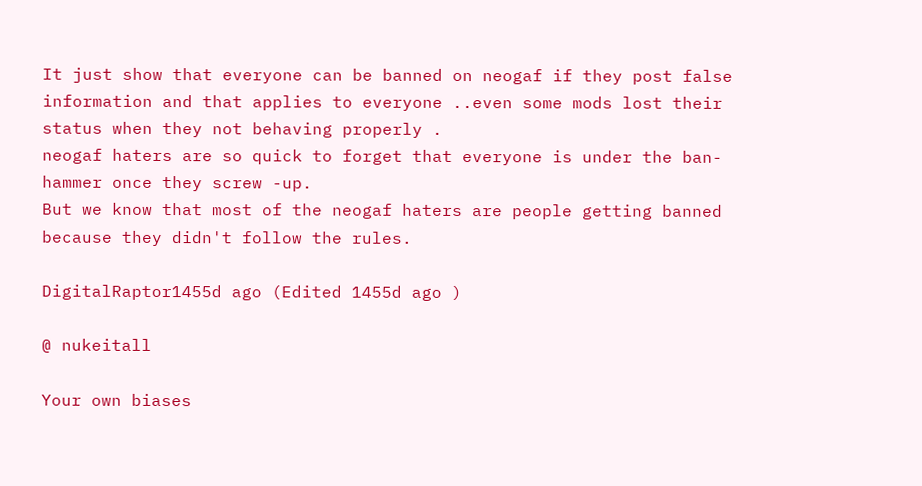It just show that everyone can be banned on neogaf if they post false information and that applies to everyone ..even some mods lost their status when they not behaving properly .
neogaf haters are so quick to forget that everyone is under the ban-hammer once they screw -up.
But we know that most of the neogaf haters are people getting banned because they didn't follow the rules.

DigitalRaptor1455d ago (Edited 1455d ago )

@ nukeitall

Your own biases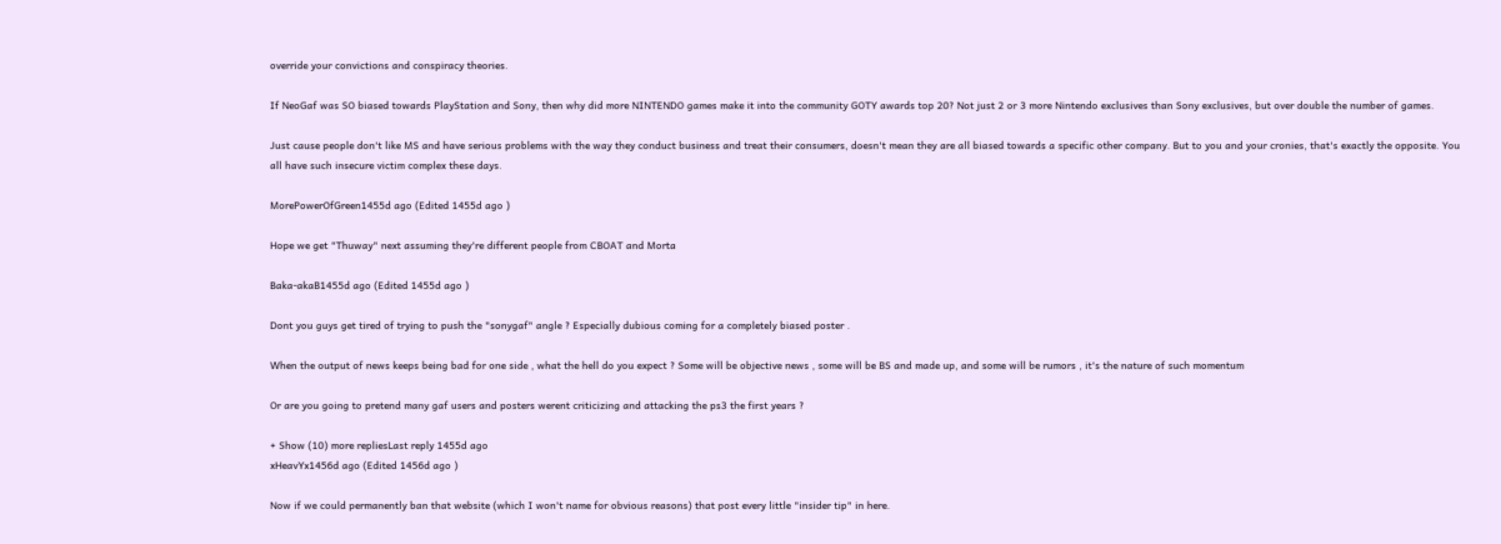override your convictions and conspiracy theories.

If NeoGaf was SO biased towards PlayStation and Sony, then why did more NINTENDO games make it into the community GOTY awards top 20? Not just 2 or 3 more Nintendo exclusives than Sony exclusives, but over double the number of games.

Just cause people don't like MS and have serious problems with the way they conduct business and treat their consumers, doesn't mean they are all biased towards a specific other company. But to you and your cronies, that's exactly the opposite. You all have such insecure victim complex these days.

MorePowerOfGreen1455d ago (Edited 1455d ago )

Hope we get "Thuway" next assuming they're different people from CBOAT and Morta

Baka-akaB1455d ago (Edited 1455d ago )

Dont you guys get tired of trying to push the "sonygaf" angle ? Especially dubious coming for a completely biased poster .

When the output of news keeps being bad for one side , what the hell do you expect ? Some will be objective news , some will be BS and made up, and some will be rumors , it's the nature of such momentum

Or are you going to pretend many gaf users and posters werent criticizing and attacking the ps3 the first years ?

+ Show (10) more repliesLast reply 1455d ago
xHeavYx1456d ago (Edited 1456d ago )

Now if we could permanently ban that website (which I won't name for obvious reasons) that post every little "insider tip" in here.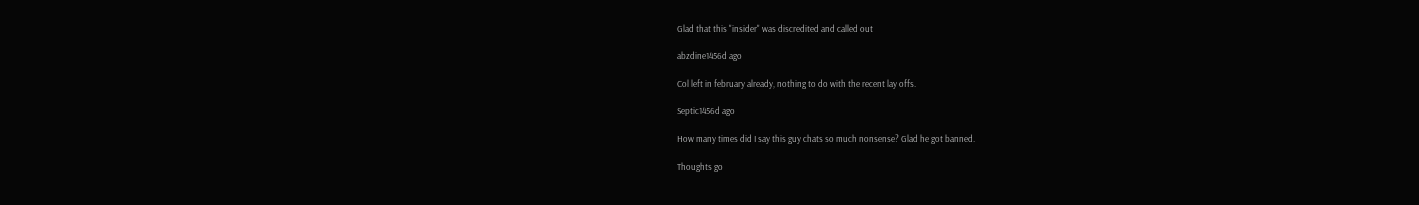Glad that this "insider" was discredited and called out

abzdine1456d ago

Col left in february already, nothing to do with the recent lay offs.

Septic1456d ago

How many times did I say this guy chats so much nonsense? Glad he got banned.

Thoughts go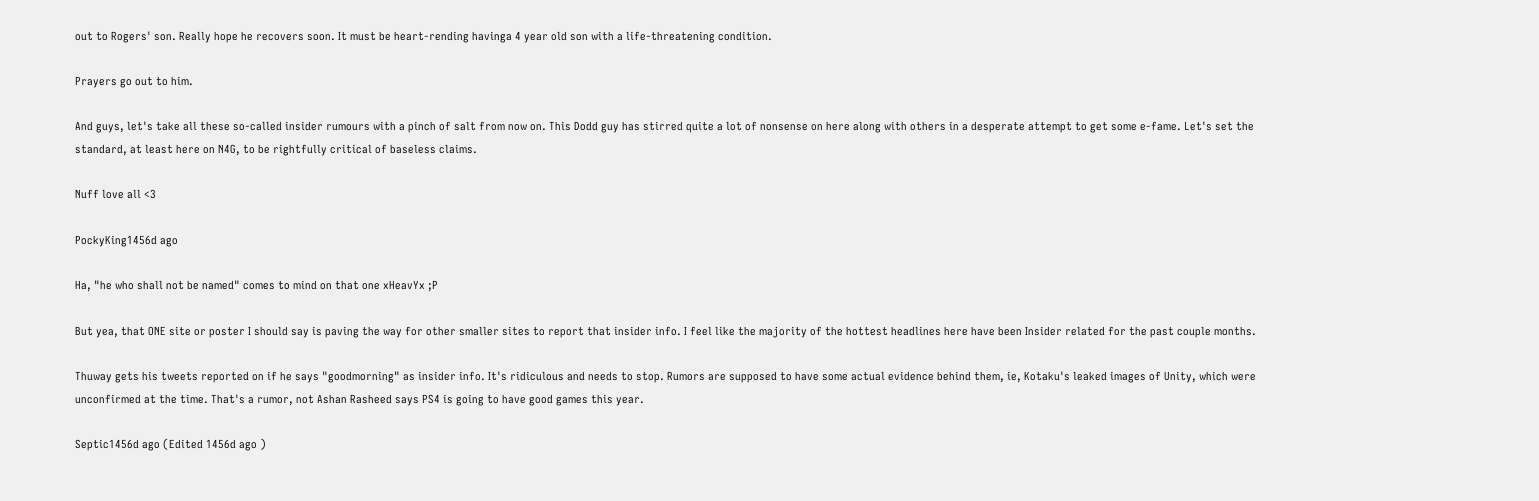out to Rogers' son. Really hope he recovers soon. It must be heart-rending havinga 4 year old son with a life-threatening condition.

Prayers go out to him.

And guys, let's take all these so-called insider rumours with a pinch of salt from now on. This Dodd guy has stirred quite a lot of nonsense on here along with others in a desperate attempt to get some e-fame. Let's set the standard, at least here on N4G, to be rightfully critical of baseless claims.

Nuff love all <3

PockyKing1456d ago

Ha, "he who shall not be named" comes to mind on that one xHeavYx ;P

But yea, that ONE site or poster I should say is paving the way for other smaller sites to report that insider info. I feel like the majority of the hottest headlines here have been Insider related for the past couple months.

Thuway gets his tweets reported on if he says "goodmorning" as insider info. It's ridiculous and needs to stop. Rumors are supposed to have some actual evidence behind them, ie, Kotaku's leaked images of Unity, which were unconfirmed at the time. That's a rumor, not Ashan Rasheed says PS4 is going to have good games this year.

Septic1456d ago (Edited 1456d ago )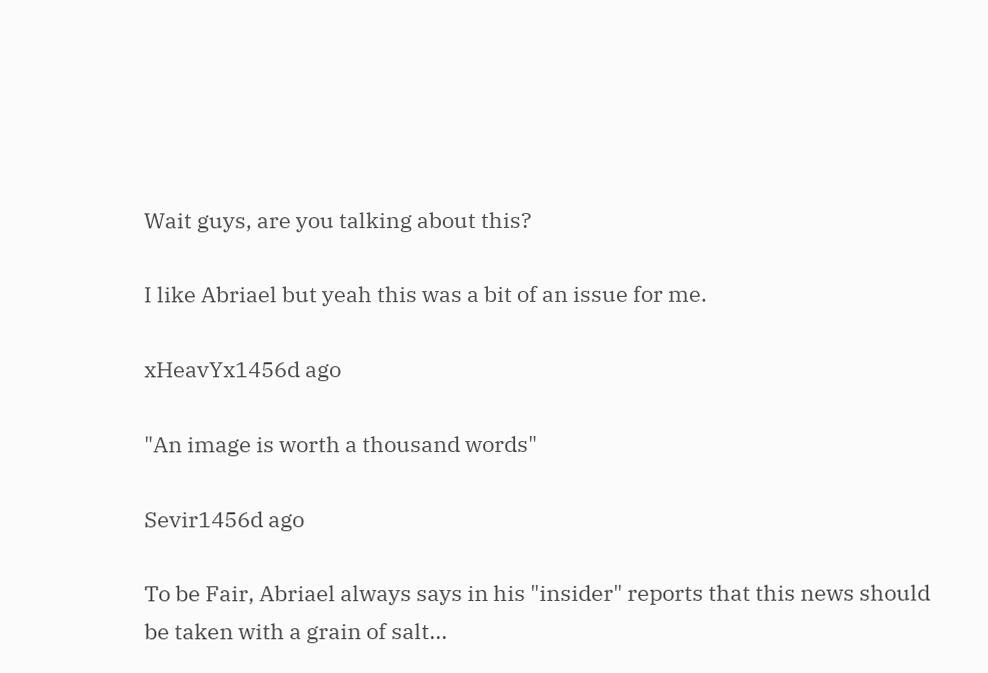Wait guys, are you talking about this?

I like Abriael but yeah this was a bit of an issue for me.

xHeavYx1456d ago

"An image is worth a thousand words"

Sevir1456d ago

To be Fair, Abriael always says in his "insider" reports that this news should be taken with a grain of salt...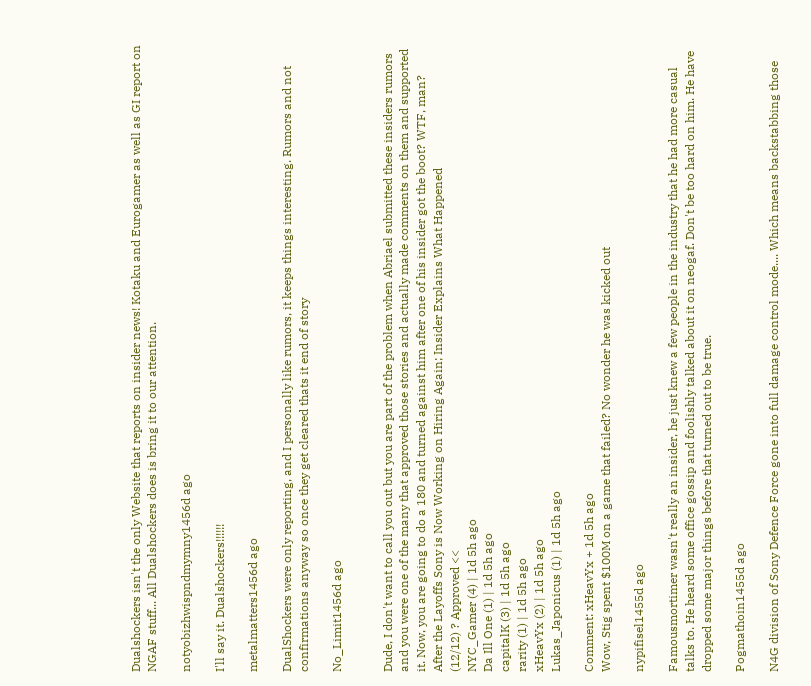Dualshockers isn't the only Website that reports on insider news! Kotaku and Eurogamer as well as GI report on NGAF stuff... All Dualshockers does is bring it to our attention.

notyobizhwispndmymny1456d ago

I'll say it. Dualshockers!!!!!!

metalmatters1456d ago

DualShockers were only reporting, and I personally like rumors, it keeps things interesting. Rumors and not confirmations anyway so once they get cleared thats it end of story

No_Limit1456d ago


Dude, I don't want to call you out but you are part of the problem when Abriael submitted these insiders rumors and you were one of the many that approved those stories and actually made comments on them and supported it. Now, you are going to do a 180 and turned against him after one of his insider got the boot? WTF, man?
After the Layoffs Sony is Now Working on Hiring Again; Insider Explains What Happened
(12/12) ? Approved <<
NYC_Gamer (4) | 1d 5h ago
Da Ill One (1) | 1d 5h ago
capitalK (3) | 1d 5h ago
rarity (1) | 1d 5h ago
xHeavYx (2) | 1d 5h ago
Lukas_Japonicus (1) | 1d 5h ago

Comment: xHeavYx + 1d 5h ago
Wow, Stig spent $100M on a game that failed? No wonder he was kicked out

nypifisel1455d ago

Famousmortimer wasn't really an insider, he just knew a few people in the industry that he had more casual talks to. He heard some office gossip and foolishly talked about it on neogaf. Don't be too hard on him. He have dropped some major things before that turned out to be true.

Pogmathoin1455d ago

N4G division of Sony Defence Force gone into full damage control mode.... Which means backstabbing those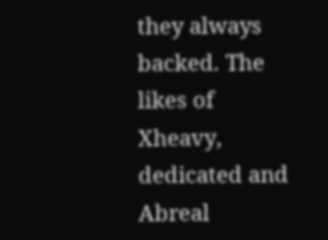they always backed. The likes of Xheavy, dedicated and Abreal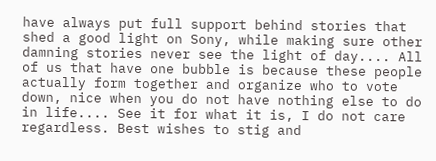have always put full support behind stories that shed a good light on Sony, while making sure other damning stories never see the light of day.... All of us that have one bubble is because these people actually form together and organize who to vote down, nice when you do not have nothing else to do in life.... See it for what it is, I do not care regardless. Best wishes to stig and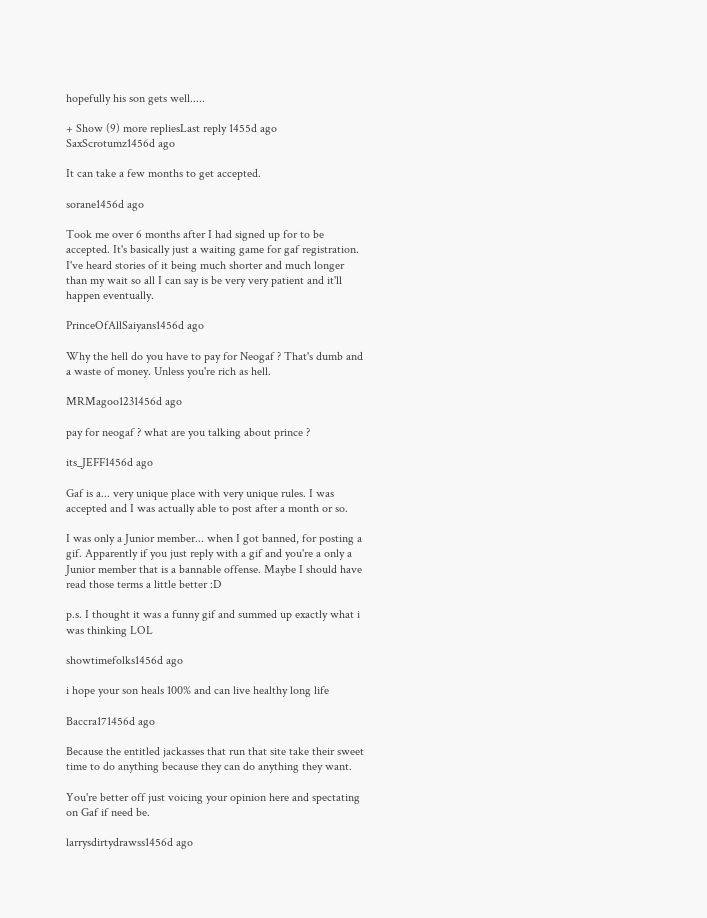hopefully his son gets well.....

+ Show (9) more repliesLast reply 1455d ago
SaxScrotumz1456d ago

It can take a few months to get accepted.

sorane1456d ago

Took me over 6 months after I had signed up for to be accepted. It's basically just a waiting game for gaf registration. I've heard stories of it being much shorter and much longer than my wait so all I can say is be very very patient and it'll happen eventually.

PrinceOfAllSaiyans1456d ago

Why the hell do you have to pay for Neogaf ? That's dumb and a waste of money. Unless you're rich as hell.

MRMagoo1231456d ago

pay for neogaf ? what are you talking about prince ?

its_JEFF1456d ago

Gaf is a... very unique place with very unique rules. I was accepted and I was actually able to post after a month or so.

I was only a Junior member... when I got banned, for posting a gif. Apparently if you just reply with a gif and you're a only a Junior member that is a bannable offense. Maybe I should have read those terms a little better :D

p.s. I thought it was a funny gif and summed up exactly what i was thinking LOL

showtimefolks1456d ago

i hope your son heals 100% and can live healthy long life

Baccra171456d ago

Because the entitled jackasses that run that site take their sweet time to do anything because they can do anything they want.

You're better off just voicing your opinion here and spectating on Gaf if need be.

larrysdirtydrawss1456d ago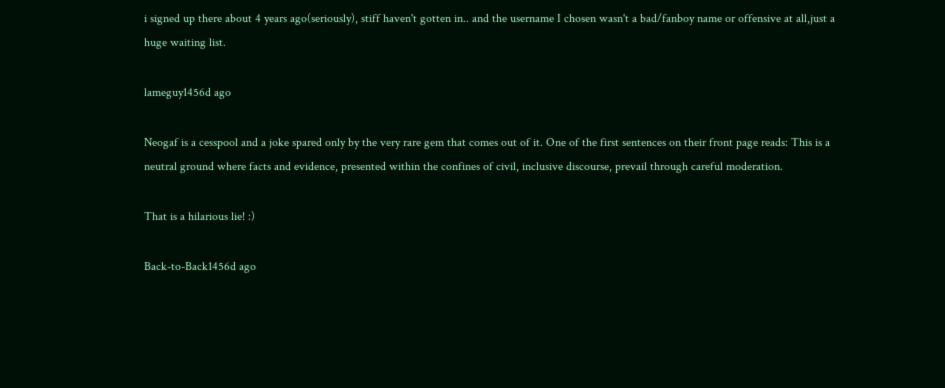i signed up there about 4 years ago(seriously), stiff haven't gotten in.. and the username I chosen wasn't a bad/fanboy name or offensive at all,just a huge waiting list.

lameguy1456d ago

Neogaf is a cesspool and a joke spared only by the very rare gem that comes out of it. One of the first sentences on their front page reads: This is a neutral ground where facts and evidence, presented within the confines of civil, inclusive discourse, prevail through careful moderation.

That is a hilarious lie! :)

Back-to-Back1456d ago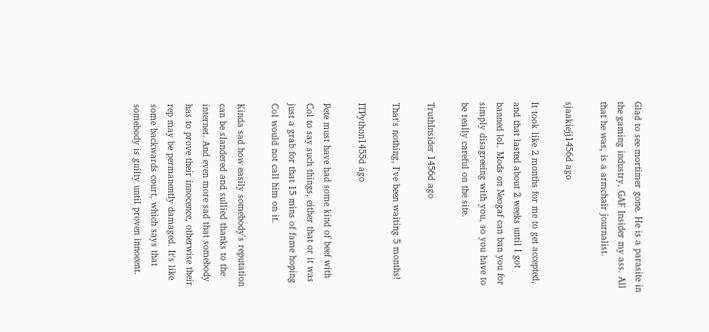Glad to see mortimer gone. He is a parasite in the gaming industry. GAF Insider my ass. All that he was, is a armchair journalist.

sjaakiejj1456d ago

It took like 2 months for me to get accepted, and that lasted about 2 weeks until I got banned lol. Mods on Neogaf can ban you for simply disagreeing with you, so you have to be really careful on the site.

TruthInsider 1456d ago

That's nothing, I've been waiting 5 months!

ITPython1455d ago

Pete must have had some kind of beef with Col to say such things, either that or it was just a grab for that 15 mins of fame hoping Col would not call him on it.

Kinda sad how easily somebody's reputation can be slandered and sullied thanks to the internet. And even more sad that somebody has to prove their innocence, otherwise their rep may be permanently damaged. It's like some backwards court, which says that somebody is guilty until proven innocent.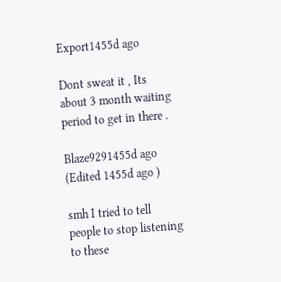Export1455d ago

Dont sweat it , Its about 3 month waiting period to get in there .

Blaze9291455d ago (Edited 1455d ago )

smh I tried to tell people to stop listening to these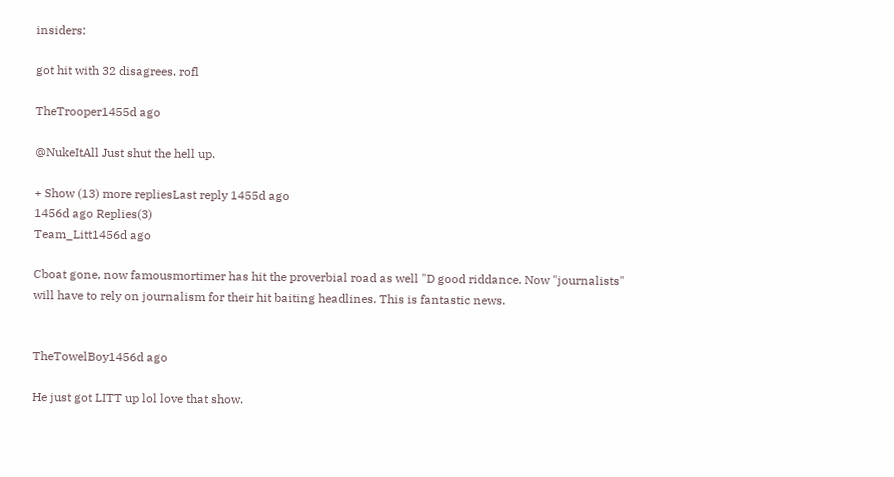insiders:

got hit with 32 disagrees. rofl

TheTrooper1455d ago

@NukeItAll Just shut the hell up.

+ Show (13) more repliesLast reply 1455d ago
1456d ago Replies(3)
Team_Litt1456d ago

Cboat gone, now famousmortimer has hit the proverbial road as well "D good riddance. Now "journalists" will have to rely on journalism for their hit baiting headlines. This is fantastic news.


TheTowelBoy1456d ago

He just got LITT up lol love that show.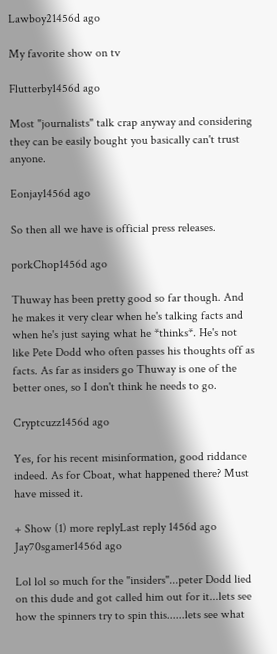Lawboy21456d ago

My favorite show on tv

Flutterby1456d ago

Most "journalists" talk crap anyway and considering they can be easily bought you basically can't trust anyone.

Eonjay1456d ago

So then all we have is official press releases.

porkChop1456d ago

Thuway has been pretty good so far though. And he makes it very clear when he's talking facts and when he's just saying what he *thinks*. He's not like Pete Dodd who often passes his thoughts off as facts. As far as insiders go Thuway is one of the better ones, so I don't think he needs to go.

Cryptcuzz1456d ago

Yes, for his recent misinformation, good riddance indeed. As for Cboat, what happened there? Must have missed it.

+ Show (1) more replyLast reply 1456d ago
Jay70sgamer1456d ago

Lol lol so much for the "insiders"...peter Dodd lied on this dude and got called him out for it...lets see how the spinners try to spin this......lets see what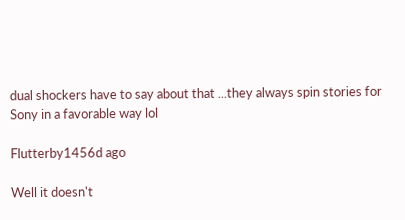dual shockers have to say about that ...they always spin stories for Sony in a favorable way lol

Flutterby1456d ago

Well it doesn't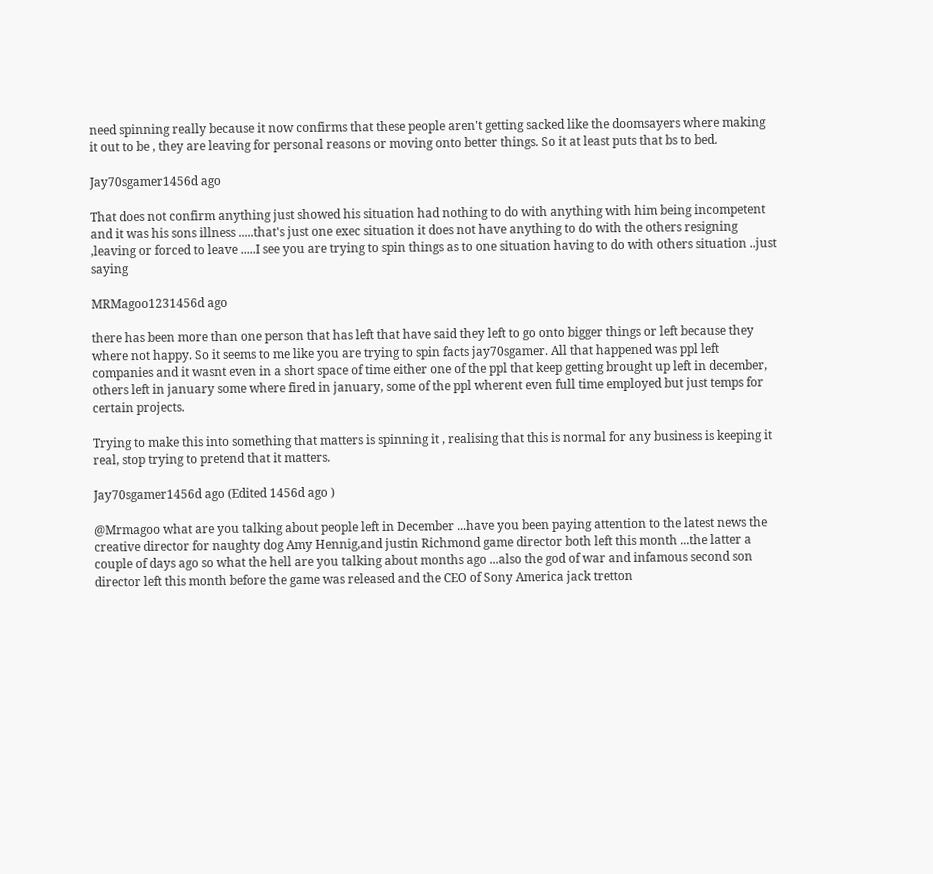need spinning really because it now confirms that these people aren't getting sacked like the doomsayers where making it out to be , they are leaving for personal reasons or moving onto better things. So it at least puts that bs to bed.

Jay70sgamer1456d ago

That does not confirm anything just showed his situation had nothing to do with anything with him being incompetent and it was his sons illness .....that's just one exec situation it does not have anything to do with the others resigning ,leaving or forced to leave .....I see you are trying to spin things as to one situation having to do with others situation ..just saying

MRMagoo1231456d ago

there has been more than one person that has left that have said they left to go onto bigger things or left because they where not happy. So it seems to me like you are trying to spin facts jay70sgamer. All that happened was ppl left companies and it wasnt even in a short space of time either one of the ppl that keep getting brought up left in december, others left in january some where fired in january, some of the ppl wherent even full time employed but just temps for certain projects.

Trying to make this into something that matters is spinning it , realising that this is normal for any business is keeping it real, stop trying to pretend that it matters.

Jay70sgamer1456d ago (Edited 1456d ago )

@Mrmagoo what are you talking about people left in December ...have you been paying attention to the latest news the creative director for naughty dog Amy Hennig,and justin Richmond game director both left this month ...the latter a couple of days ago so what the hell are you talking about months ago ...also the god of war and infamous second son director left this month before the game was released and the CEO of Sony America jack tretton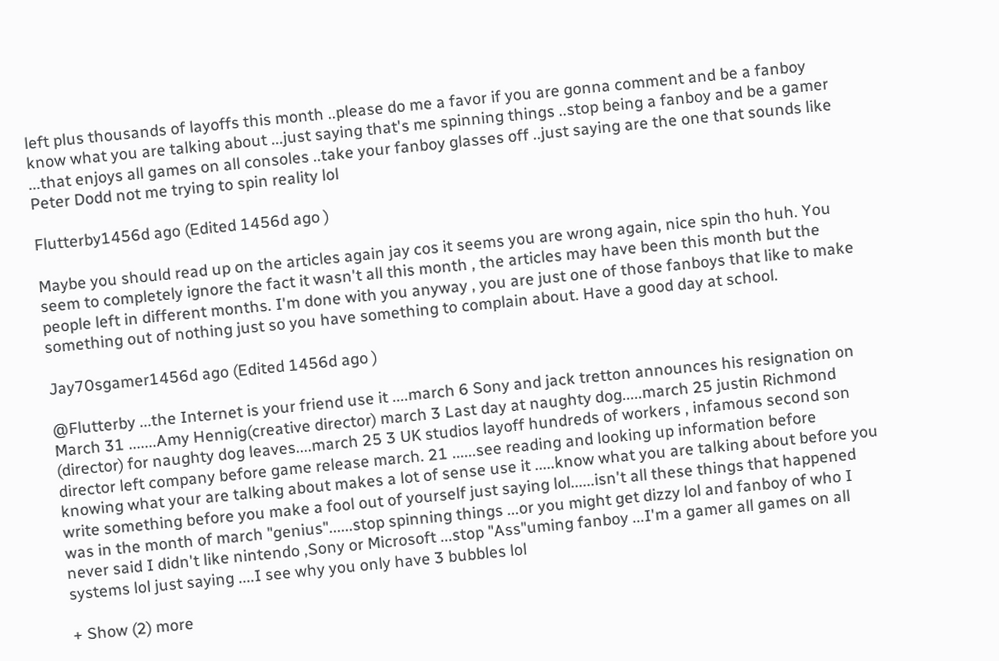left plus thousands of layoffs this month ..please do me a favor if you are gonna comment and be a fanboy know what you are talking about ...just saying that's me spinning things ..stop being a fanboy and be a gamer ...that enjoys all games on all consoles ..take your fanboy glasses off ..just saying are the one that sounds like Peter Dodd not me trying to spin reality lol

Flutterby1456d ago (Edited 1456d ago )

Maybe you should read up on the articles again jay cos it seems you are wrong again, nice spin tho huh. You seem to completely ignore the fact it wasn't all this month , the articles may have been this month but the people left in different months. I'm done with you anyway , you are just one of those fanboys that like to make something out of nothing just so you have something to complain about. Have a good day at school.

Jay70sgamer1456d ago (Edited 1456d ago )

@Flutterby ...the Internet is your friend use it ....march 6 Sony and jack tretton announces his resignation on March 31 .......Amy Hennig(creative director) march 3 Last day at naughty dog.....march 25 justin Richmond (director) for naughty dog leaves....march 25 3 UK studios layoff hundreds of workers , infamous second son director left company before game release march. 21 ......see reading and looking up information before knowing what your are talking about makes a lot of sense use it .....know what you are talking about before you write something before you make a fool out of yourself just saying lol......isn't all these things that happened was in the month of march "genius"......stop spinning things ...or you might get dizzy lol and fanboy of who I never said I didn't like nintendo ,Sony or Microsoft ...stop "Ass"uming fanboy ...I'm a gamer all games on all systems lol just saying ....I see why you only have 3 bubbles lol

+ Show (2) more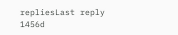repliesLast reply 1456d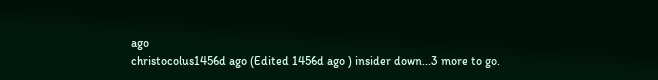ago
christocolus1456d ago (Edited 1456d ago ) insider down...3 more to go.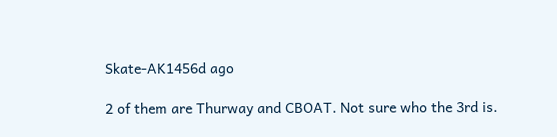Skate-AK1456d ago

2 of them are Thurway and CBOAT. Not sure who the 3rd is.